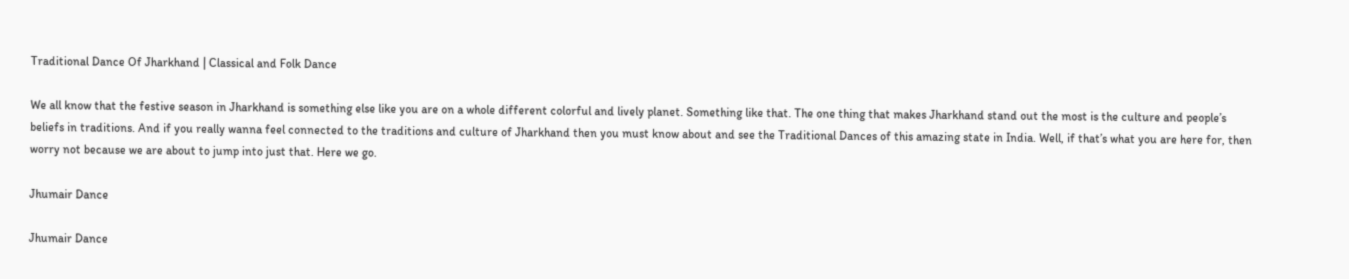Traditional Dance Of Jharkhand | Classical and Folk Dance

We all know that the festive season in Jharkhand is something else like you are on a whole different colorful and lively planet. Something like that. The one thing that makes Jharkhand stand out the most is the culture and people’s beliefs in traditions. And if you really wanna feel connected to the traditions and culture of Jharkhand then you must know about and see the Traditional Dances of this amazing state in India. Well, if that’s what you are here for, then worry not because we are about to jump into just that. Here we go.

Jhumair Dance

Jhumair Dance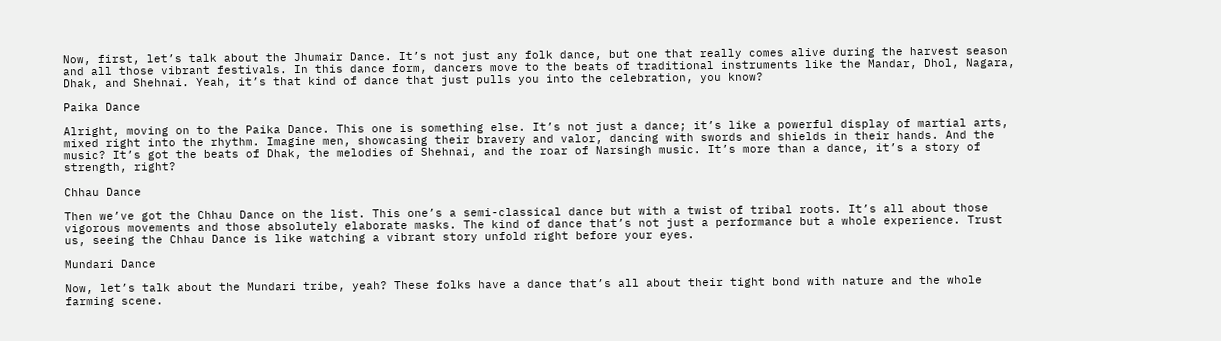Now, first, let’s talk about the Jhumair Dance. It’s not just any folk dance, but one that really comes alive during the harvest season and all those vibrant festivals. In this dance form, dancers move to the beats of traditional instruments like the Mandar, Dhol, Nagara, Dhak, and Shehnai. Yeah, it’s that kind of dance that just pulls you into the celebration, you know?

Paika Dance

Alright, moving on to the Paika Dance. This one is something else. It’s not just a dance; it’s like a powerful display of martial arts, mixed right into the rhythm. Imagine men, showcasing their bravery and valor, dancing with swords and shields in their hands. And the music? It’s got the beats of Dhak, the melodies of Shehnai, and the roar of Narsingh music. It’s more than a dance, it’s a story of strength, right?

Chhau Dance

Then we’ve got the Chhau Dance on the list. This one’s a semi-classical dance but with a twist of tribal roots. It’s all about those vigorous movements and those absolutely elaborate masks. The kind of dance that’s not just a performance but a whole experience. Trust us, seeing the Chhau Dance is like watching a vibrant story unfold right before your eyes.

Mundari Dance

Now, let’s talk about the Mundari tribe, yeah? These folks have a dance that’s all about their tight bond with nature and the whole farming scene.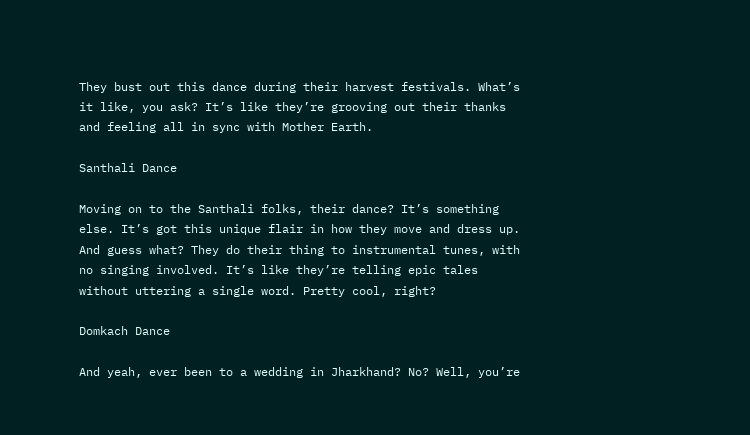They bust out this dance during their harvest festivals. What’s it like, you ask? It’s like they’re grooving out their thanks and feeling all in sync with Mother Earth.

Santhali Dance

Moving on to the Santhali folks, their dance? It’s something else. It’s got this unique flair in how they move and dress up. And guess what? They do their thing to instrumental tunes, with no singing involved. It’s like they’re telling epic tales without uttering a single word. Pretty cool, right?

Domkach Dance

And yeah, ever been to a wedding in Jharkhand? No? Well, you’re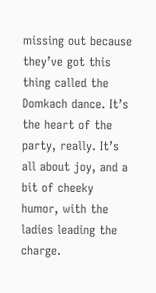missing out because they’ve got this thing called the Domkach dance. It’s the heart of the party, really. It’s all about joy, and a bit of cheeky humor, with the ladies leading the charge.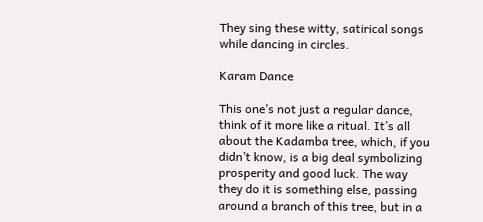They sing these witty, satirical songs while dancing in circles.

Karam Dance

This one’s not just a regular dance, think of it more like a ritual. It’s all about the Kadamba tree, which, if you didn’t know, is a big deal symbolizing prosperity and good luck. The way they do it is something else, passing around a branch of this tree, but in a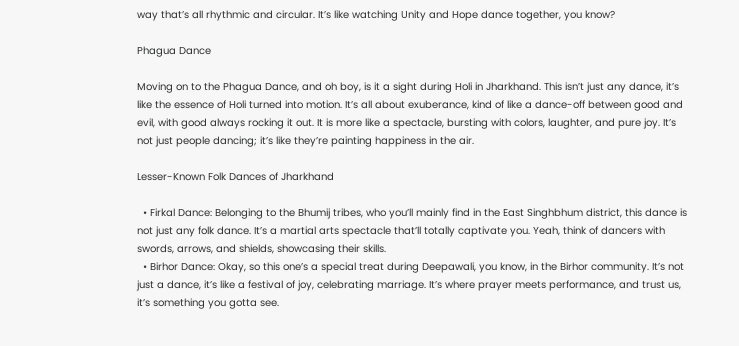way that’s all rhythmic and circular. It’s like watching Unity and Hope dance together, you know?

Phagua Dance

Moving on to the Phagua Dance, and oh boy, is it a sight during Holi in Jharkhand. This isn’t just any dance, it’s like the essence of Holi turned into motion. It’s all about exuberance, kind of like a dance-off between good and evil, with good always rocking it out. It is more like a spectacle, bursting with colors, laughter, and pure joy. It’s not just people dancing; it’s like they’re painting happiness in the air.

Lesser-Known Folk Dances of Jharkhand

  • Firkal Dance: Belonging to the Bhumij tribes, who you’ll mainly find in the East Singhbhum district, this dance is not just any folk dance. It’s a martial arts spectacle that’ll totally captivate you. Yeah, think of dancers with swords, arrows, and shields, showcasing their skills.
  • Birhor Dance: Okay, so this one’s a special treat during Deepawali, you know, in the Birhor community. It’s not just a dance, it’s like a festival of joy, celebrating marriage. It’s where prayer meets performance, and trust us, it’s something you gotta see.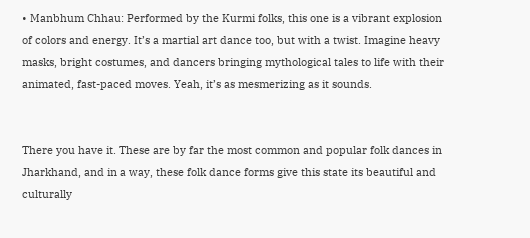• Manbhum Chhau: Performed by the Kurmi folks, this one is a vibrant explosion of colors and energy. It’s a martial art dance too, but with a twist. Imagine heavy masks, bright costumes, and dancers bringing mythological tales to life with their animated, fast-paced moves. Yeah, it’s as mesmerizing as it sounds.


There you have it. These are by far the most common and popular folk dances in Jharkhand, and in a way, these folk dance forms give this state its beautiful and culturally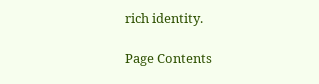rich identity.

Page Contents